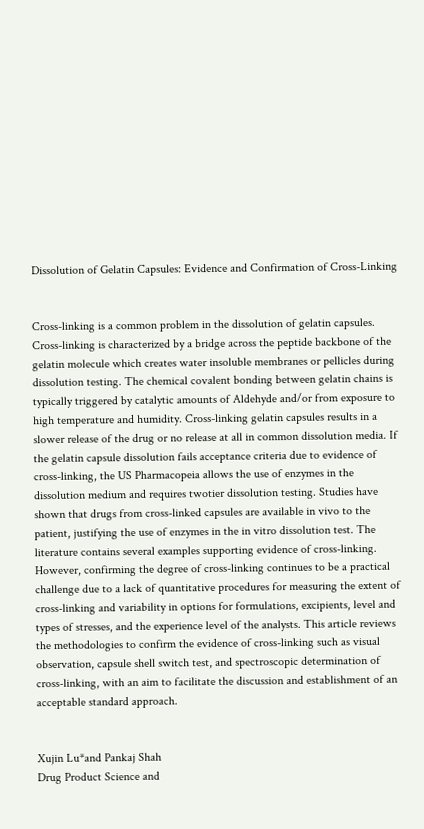Dissolution of Gelatin Capsules: Evidence and Confirmation of Cross-Linking


Cross-linking is a common problem in the dissolution of gelatin capsules. Cross-linking is characterized by a bridge across the peptide backbone of the gelatin molecule which creates water insoluble membranes or pellicles during dissolution testing. The chemical covalent bonding between gelatin chains is typically triggered by catalytic amounts of Aldehyde and/or from exposure to high temperature and humidity. Cross-linking gelatin capsules results in a slower release of the drug or no release at all in common dissolution media. If the gelatin capsule dissolution fails acceptance criteria due to evidence of cross-linking, the US Pharmacopeia allows the use of enzymes in the dissolution medium and requires twotier dissolution testing. Studies have shown that drugs from cross-linked capsules are available in vivo to the patient, justifying the use of enzymes in the in vitro dissolution test. The literature contains several examples supporting evidence of cross-linking. However, confirming the degree of cross-linking continues to be a practical challenge due to a lack of quantitative procedures for measuring the extent of cross-linking and variability in options for formulations, excipients, level and types of stresses, and the experience level of the analysts. This article reviews the methodologies to confirm the evidence of cross-linking such as visual observation, capsule shell switch test, and spectroscopic determination of cross-linking, with an aim to facilitate the discussion and establishment of an acceptable standard approach.


Xujin Lu*and Pankaj Shah
Drug Product Science and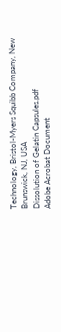Technology, Bristol-Myers Squibb Company, New Brunswick, NJ, USA
Dissolution of Gelatin Capsules.pdf
Adobe Acrobat Document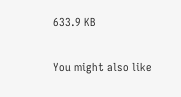633.9 KB

You might also like